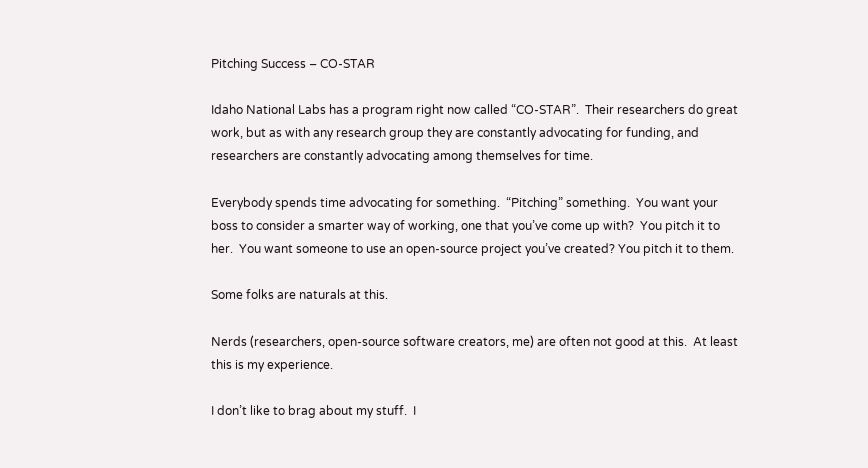Pitching Success – CO-STAR

Idaho National Labs has a program right now called “CO-STAR”.  Their researchers do great work, but as with any research group they are constantly advocating for funding, and researchers are constantly advocating among themselves for time.

Everybody spends time advocating for something.  “Pitching” something.  You want your boss to consider a smarter way of working, one that you’ve come up with?  You pitch it to her.  You want someone to use an open-source project you’ve created? You pitch it to them.

Some folks are naturals at this.

Nerds (researchers, open-source software creators, me) are often not good at this.  At least this is my experience.

I don’t like to brag about my stuff.  I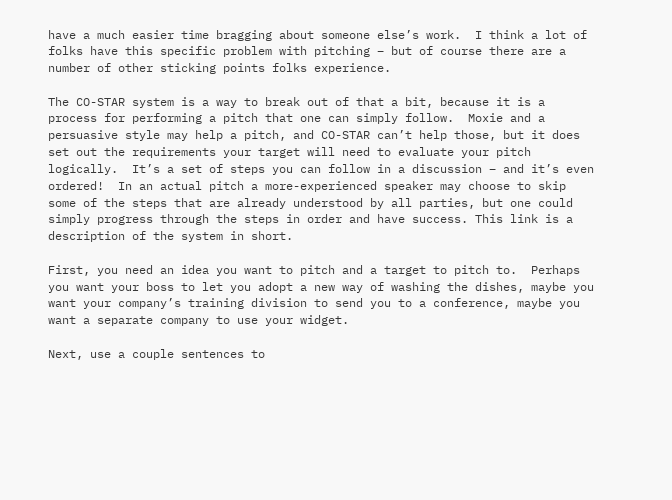have a much easier time bragging about someone else’s work.  I think a lot of folks have this specific problem with pitching – but of course there are a number of other sticking points folks experience.

The CO-STAR system is a way to break out of that a bit, because it is a process for performing a pitch that one can simply follow.  Moxie and a persuasive style may help a pitch, and CO-STAR can’t help those, but it does set out the requirements your target will need to evaluate your pitch logically.  It’s a set of steps you can follow in a discussion – and it’s even ordered!  In an actual pitch a more-experienced speaker may choose to skip some of the steps that are already understood by all parties, but one could simply progress through the steps in order and have success. This link is a description of the system in short.

First, you need an idea you want to pitch and a target to pitch to.  Perhaps you want your boss to let you adopt a new way of washing the dishes, maybe you want your company’s training division to send you to a conference, maybe you want a separate company to use your widget.

Next, use a couple sentences to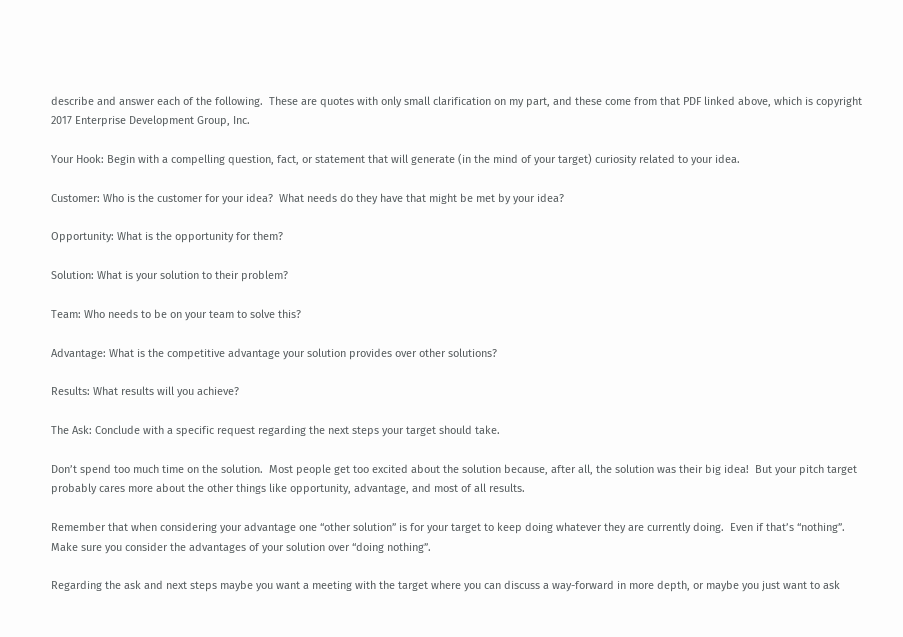describe and answer each of the following.  These are quotes with only small clarification on my part, and these come from that PDF linked above, which is copyright 2017 Enterprise Development Group, Inc.

Your Hook: Begin with a compelling question, fact, or statement that will generate (in the mind of your target) curiosity related to your idea.

Customer: Who is the customer for your idea?  What needs do they have that might be met by your idea?

Opportunity: What is the opportunity for them?

Solution: What is your solution to their problem?

Team: Who needs to be on your team to solve this?

Advantage: What is the competitive advantage your solution provides over other solutions?

Results: What results will you achieve?

The Ask: Conclude with a specific request regarding the next steps your target should take.

Don’t spend too much time on the solution.  Most people get too excited about the solution because, after all, the solution was their big idea!  But your pitch target probably cares more about the other things like opportunity, advantage, and most of all results.

Remember that when considering your advantage one “other solution” is for your target to keep doing whatever they are currently doing.  Even if that’s “nothing”.  Make sure you consider the advantages of your solution over “doing nothing”.

Regarding the ask and next steps maybe you want a meeting with the target where you can discuss a way-forward in more depth, or maybe you just want to ask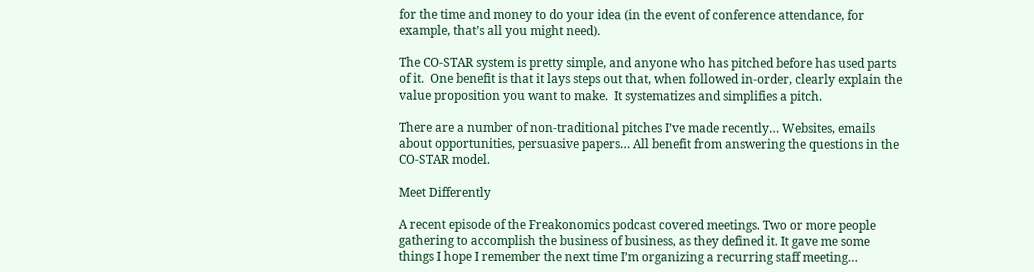for the time and money to do your idea (in the event of conference attendance, for example, that’s all you might need).

The CO-STAR system is pretty simple, and anyone who has pitched before has used parts of it.  One benefit is that it lays steps out that, when followed in-order, clearly explain the value proposition you want to make.  It systematizes and simplifies a pitch.

There are a number of non-traditional pitches I’ve made recently… Websites, emails about opportunities, persuasive papers… All benefit from answering the questions in the CO-STAR model.

Meet Differently

A recent episode of the Freakonomics podcast covered meetings. Two or more people gathering to accomplish the business of business, as they defined it. It gave me some things I hope I remember the next time I’m organizing a recurring staff meeting…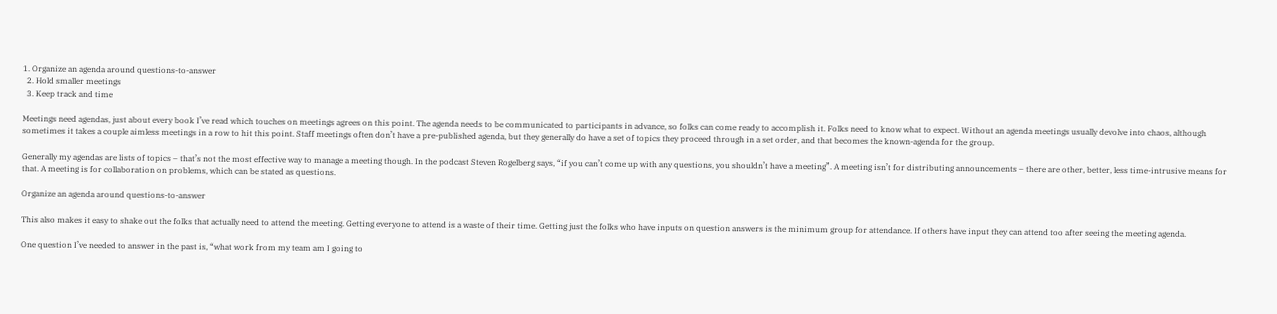1. Organize an agenda around questions-to-answer
  2. Hold smaller meetings
  3. Keep track and time

Meetings need agendas, just about every book I’ve read which touches on meetings agrees on this point. The agenda needs to be communicated to participants in advance, so folks can come ready to accomplish it. Folks need to know what to expect. Without an agenda meetings usually devolve into chaos, although sometimes it takes a couple aimless meetings in a row to hit this point. Staff meetings often don’t have a pre-published agenda, but they generally do have a set of topics they proceed through in a set order, and that becomes the known-agenda for the group.

Generally my agendas are lists of topics – that’s not the most effective way to manage a meeting though. In the podcast Steven Rogelberg says, “if you can’t come up with any questions, you shouldn’t have a meeting”. A meeting isn’t for distributing announcements – there are other, better, less time-intrusive means for that. A meeting is for collaboration on problems, which can be stated as questions.

Organize an agenda around questions-to-answer

This also makes it easy to shake out the folks that actually need to attend the meeting. Getting everyone to attend is a waste of their time. Getting just the folks who have inputs on question answers is the minimum group for attendance. If others have input they can attend too after seeing the meeting agenda.

One question I’ve needed to answer in the past is, “what work from my team am I going to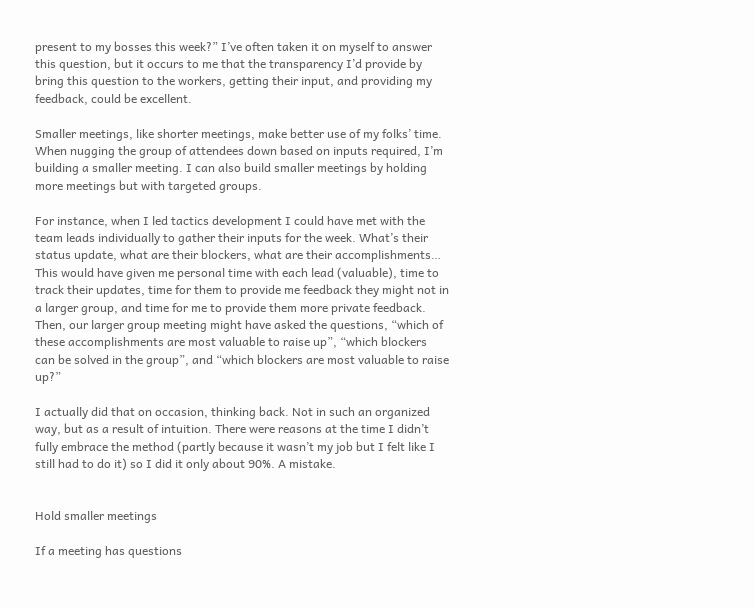present to my bosses this week?” I’ve often taken it on myself to answer this question, but it occurs to me that the transparency I’d provide by bring this question to the workers, getting their input, and providing my feedback, could be excellent.

Smaller meetings, like shorter meetings, make better use of my folks’ time. When nugging the group of attendees down based on inputs required, I’m building a smaller meeting. I can also build smaller meetings by holding more meetings but with targeted groups.

For instance, when I led tactics development I could have met with the team leads individually to gather their inputs for the week. What’s their status update, what are their blockers, what are their accomplishments… This would have given me personal time with each lead (valuable), time to track their updates, time for them to provide me feedback they might not in a larger group, and time for me to provide them more private feedback. Then, our larger group meeting might have asked the questions, “which of these accomplishments are most valuable to raise up”, “which blockers can be solved in the group”, and “which blockers are most valuable to raise up?”

I actually did that on occasion, thinking back. Not in such an organized way, but as a result of intuition. There were reasons at the time I didn’t fully embrace the method (partly because it wasn’t my job but I felt like I still had to do it) so I did it only about 90%. A mistake.


Hold smaller meetings

If a meeting has questions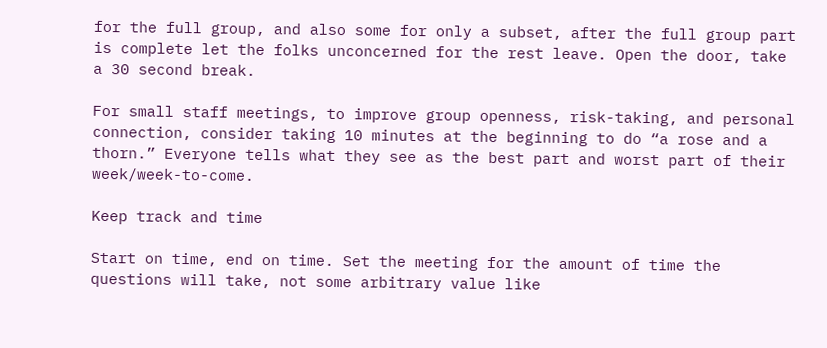for the full group, and also some for only a subset, after the full group part is complete let the folks unconcerned for the rest leave. Open the door, take a 30 second break.

For small staff meetings, to improve group openness, risk-taking, and personal connection, consider taking 10 minutes at the beginning to do “a rose and a thorn.” Everyone tells what they see as the best part and worst part of their week/week-to-come.

Keep track and time

Start on time, end on time. Set the meeting for the amount of time the questions will take, not some arbitrary value like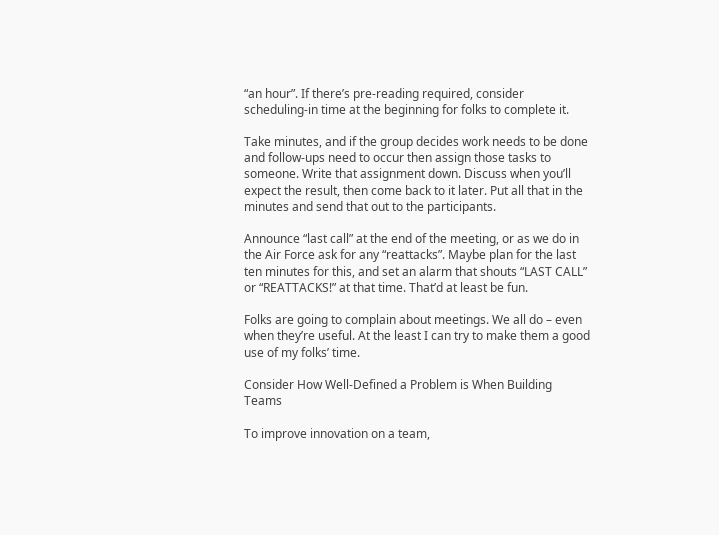“an hour”. If there’s pre-reading required, consider scheduling-in time at the beginning for folks to complete it.

Take minutes, and if the group decides work needs to be done and follow-ups need to occur then assign those tasks to someone. Write that assignment down. Discuss when you’ll expect the result, then come back to it later. Put all that in the minutes and send that out to the participants.

Announce “last call” at the end of the meeting, or as we do in the Air Force ask for any “reattacks”. Maybe plan for the last ten minutes for this, and set an alarm that shouts “LAST CALL” or “REATTACKS!” at that time. That’d at least be fun.

Folks are going to complain about meetings. We all do – even when they’re useful. At the least I can try to make them a good use of my folks’ time.

Consider How Well-Defined a Problem is When Building Teams

To improve innovation on a team,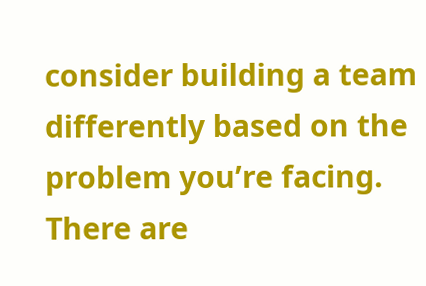consider building a team differently based on the problem you’re facing. There are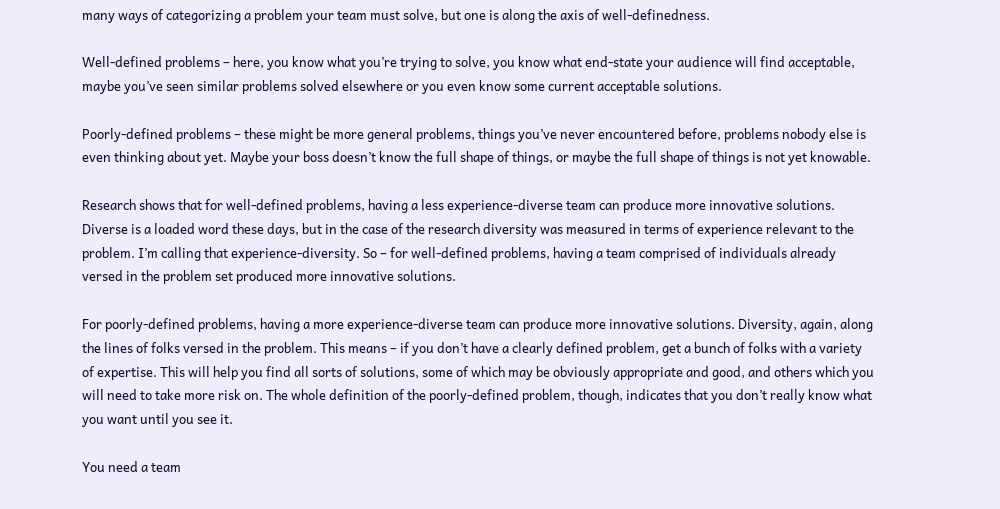many ways of categorizing a problem your team must solve, but one is along the axis of well-definedness.

Well-defined problems – here, you know what you’re trying to solve, you know what end-state your audience will find acceptable, maybe you’ve seen similar problems solved elsewhere or you even know some current acceptable solutions.

Poorly-defined problems – these might be more general problems, things you’ve never encountered before, problems nobody else is even thinking about yet. Maybe your boss doesn’t know the full shape of things, or maybe the full shape of things is not yet knowable.

Research shows that for well-defined problems, having a less experience-diverse team can produce more innovative solutions. Diverse is a loaded word these days, but in the case of the research diversity was measured in terms of experience relevant to the problem. I’m calling that experience-diversity. So – for well-defined problems, having a team comprised of individuals already versed in the problem set produced more innovative solutions.

For poorly-defined problems, having a more experience-diverse team can produce more innovative solutions. Diversity, again, along the lines of folks versed in the problem. This means – if you don’t have a clearly defined problem, get a bunch of folks with a variety of expertise. This will help you find all sorts of solutions, some of which may be obviously appropriate and good, and others which you will need to take more risk on. The whole definition of the poorly-defined problem, though, indicates that you don’t really know what you want until you see it.

You need a team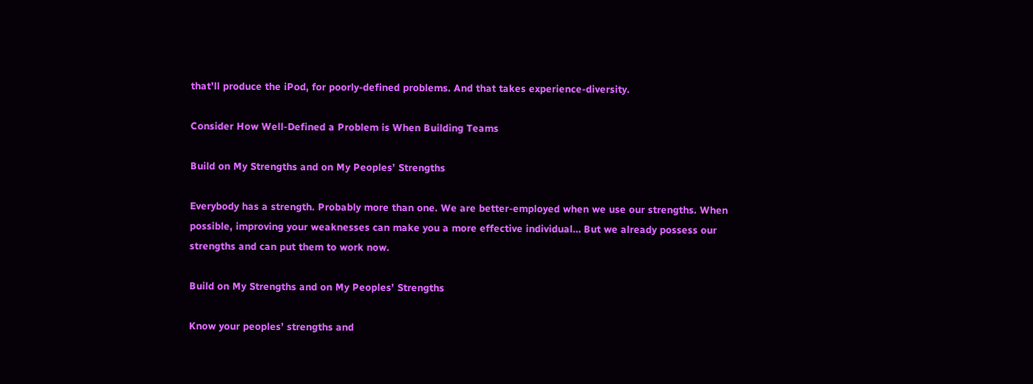that’ll produce the iPod, for poorly-defined problems. And that takes experience-diversity.

Consider How Well-Defined a Problem is When Building Teams

Build on My Strengths and on My Peoples’ Strengths

Everybody has a strength. Probably more than one. We are better-employed when we use our strengths. When possible, improving your weaknesses can make you a more effective individual… But we already possess our strengths and can put them to work now.

Build on My Strengths and on My Peoples’ Strengths

Know your peoples’ strengths and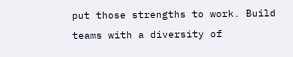put those strengths to work. Build teams with a diversity of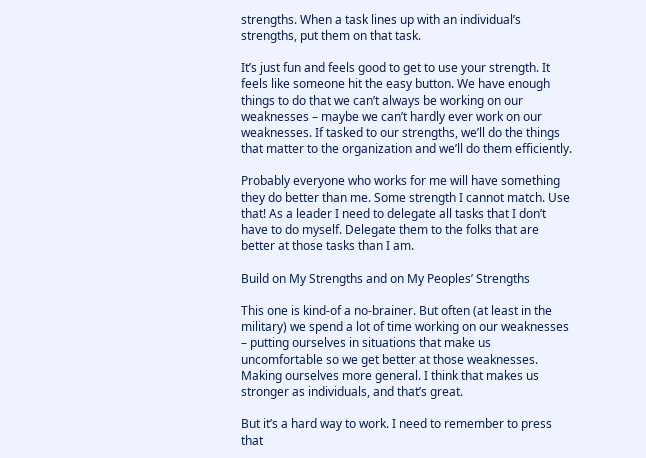strengths. When a task lines up with an individual’s strengths, put them on that task.

It’s just fun and feels good to get to use your strength. It feels like someone hit the easy button. We have enough things to do that we can’t always be working on our weaknesses – maybe we can’t hardly ever work on our weaknesses. If tasked to our strengths, we’ll do the things that matter to the organization and we’ll do them efficiently.

Probably everyone who works for me will have something they do better than me. Some strength I cannot match. Use that! As a leader I need to delegate all tasks that I don’t have to do myself. Delegate them to the folks that are better at those tasks than I am.

Build on My Strengths and on My Peoples’ Strengths

This one is kind-of a no-brainer. But often (at least in the military) we spend a lot of time working on our weaknesses – putting ourselves in situations that make us uncomfortable so we get better at those weaknesses. Making ourselves more general. I think that makes us stronger as individuals, and that’s great.

But it’s a hard way to work. I need to remember to press that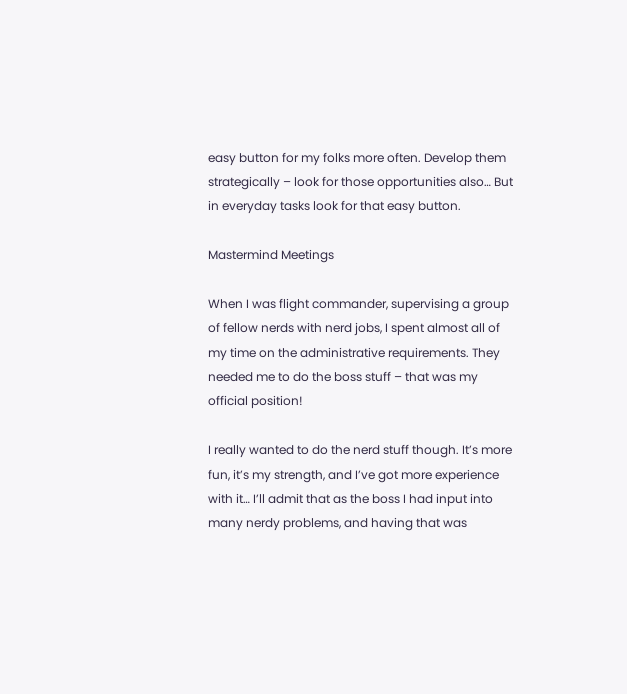easy button for my folks more often. Develop them strategically – look for those opportunities also… But in everyday tasks look for that easy button.

Mastermind Meetings

When I was flight commander, supervising a group of fellow nerds with nerd jobs, I spent almost all of my time on the administrative requirements. They needed me to do the boss stuff – that was my official position!

I really wanted to do the nerd stuff though. It’s more fun, it’s my strength, and I’ve got more experience with it… I’ll admit that as the boss I had input into many nerdy problems, and having that was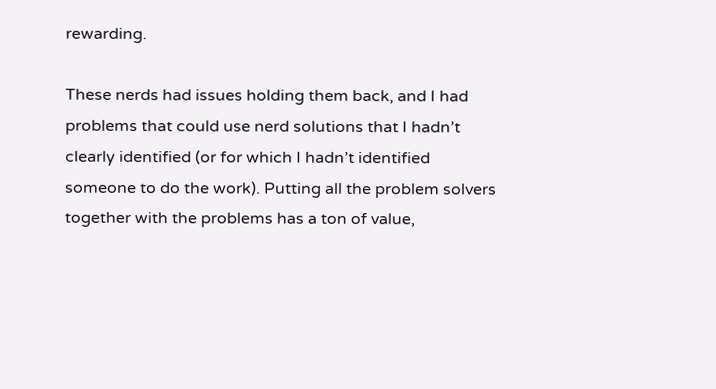rewarding.

These nerds had issues holding them back, and I had problems that could use nerd solutions that I hadn’t clearly identified (or for which I hadn’t identified someone to do the work). Putting all the problem solvers together with the problems has a ton of value,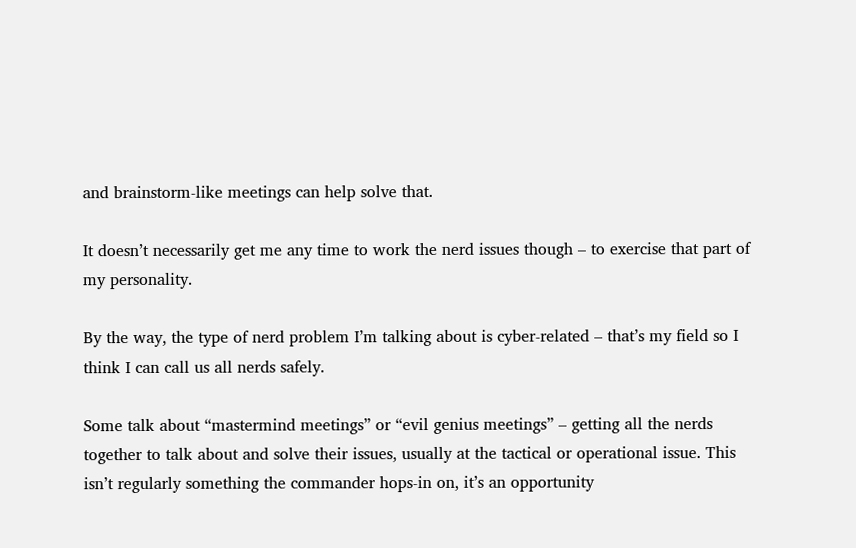and brainstorm-like meetings can help solve that.

It doesn’t necessarily get me any time to work the nerd issues though – to exercise that part of my personality.

By the way, the type of nerd problem I’m talking about is cyber-related – that’s my field so I think I can call us all nerds safely.

Some talk about “mastermind meetings” or “evil genius meetings” – getting all the nerds together to talk about and solve their issues, usually at the tactical or operational issue. This isn’t regularly something the commander hops-in on, it’s an opportunity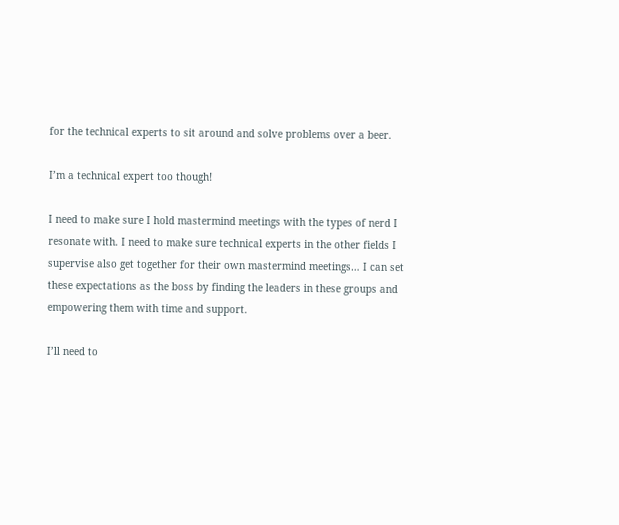for the technical experts to sit around and solve problems over a beer.

I’m a technical expert too though!

I need to make sure I hold mastermind meetings with the types of nerd I resonate with. I need to make sure technical experts in the other fields I supervise also get together for their own mastermind meetings… I can set these expectations as the boss by finding the leaders in these groups and empowering them with time and support.

I’ll need to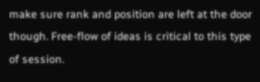make sure rank and position are left at the door though. Free-flow of ideas is critical to this type of session.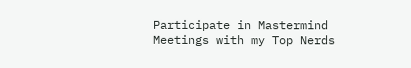Participate in Mastermind Meetings with my Top Nerds